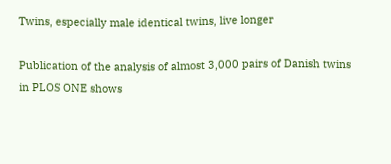Twins, especially male identical twins, live longer

Publication of the analysis of almost 3,000 pairs of Danish twins in PLOS ONE shows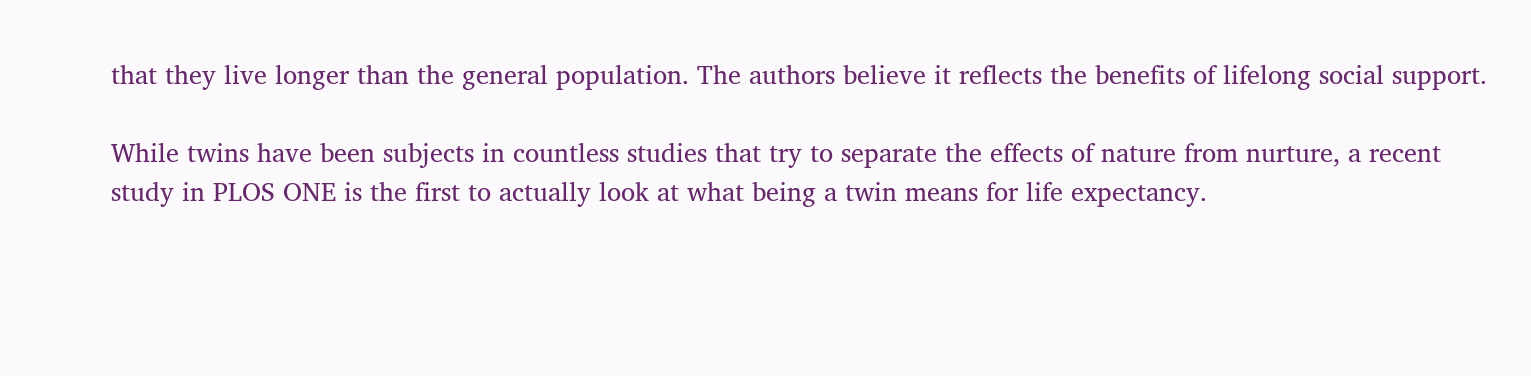that they live longer than the general population. The authors believe it reflects the benefits of lifelong social support.

While twins have been subjects in countless studies that try to separate the effects of nature from nurture, a recent study in PLOS ONE is the first to actually look at what being a twin means for life expectancy.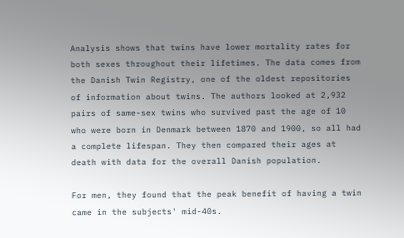Analysis shows that twins have lower mortality rates for both sexes throughout their lifetimes. The data comes from the Danish Twin Registry, one of the oldest repositories of information about twins. The authors looked at 2,932 pairs of same-sex twins who survived past the age of 10 who were born in Denmark between 1870 and 1900, so all had a complete lifespan. They then compared their ages at death with data for the overall Danish population.

For men, they found that the peak benefit of having a twin came in the subjects' mid-40s.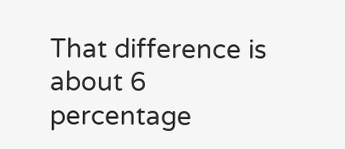That difference is about 6 percentage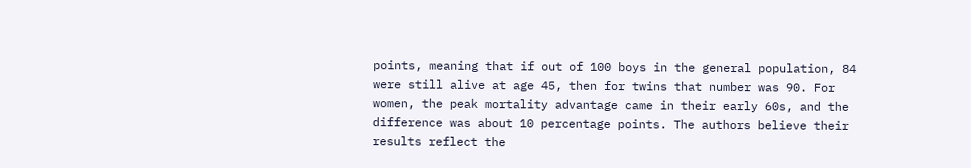points, meaning that if out of 100 boys in the general population, 84 were still alive at age 45, then for twins that number was 90. For women, the peak mortality advantage came in their early 60s, and the difference was about 10 percentage points. The authors believe their results reflect the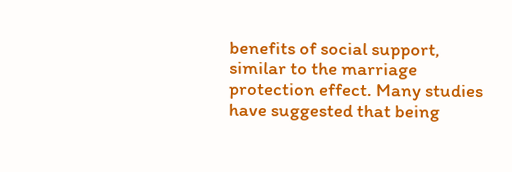benefits of social support, similar to the marriage protection effect. Many studies have suggested that being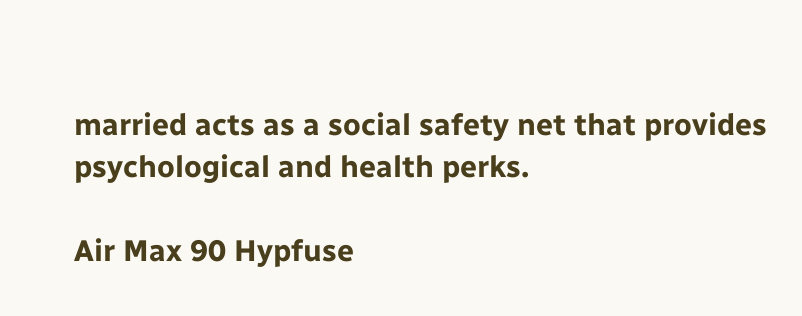married acts as a social safety net that provides psychological and health perks.

Air Max 90 Hypfuse